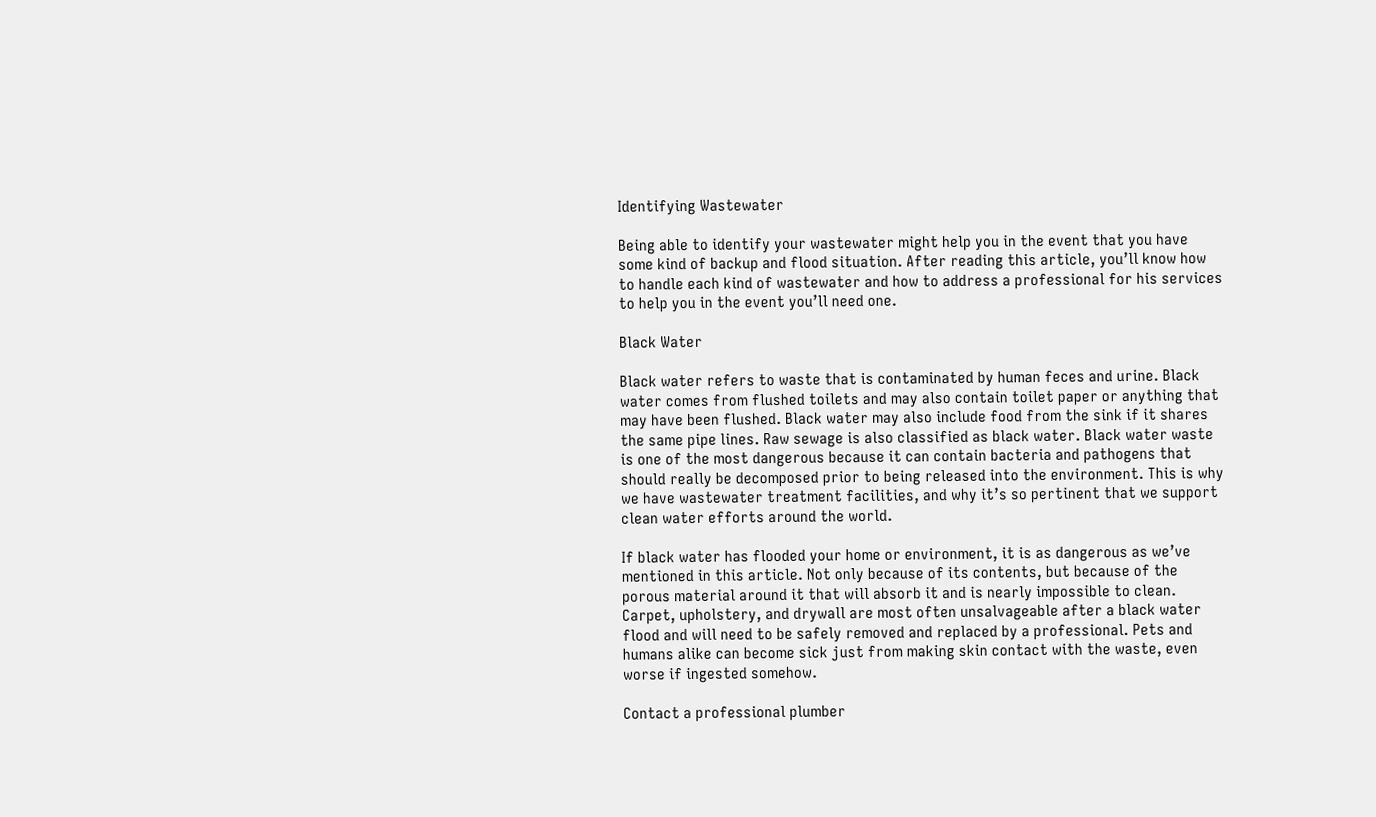Identifying Wastewater

Being able to identify your wastewater might help you in the event that you have some kind of backup and flood situation. After reading this article, you’ll know how to handle each kind of wastewater and how to address a professional for his services to help you in the event you’ll need one.

Black Water

Black water refers to waste that is contaminated by human feces and urine. Black water comes from flushed toilets and may also contain toilet paper or anything that may have been flushed. Black water may also include food from the sink if it shares the same pipe lines. Raw sewage is also classified as black water. Black water waste is one of the most dangerous because it can contain bacteria and pathogens that should really be decomposed prior to being released into the environment. This is why we have wastewater treatment facilities, and why it’s so pertinent that we support clean water efforts around the world.

If black water has flooded your home or environment, it is as dangerous as we’ve mentioned in this article. Not only because of its contents, but because of the porous material around it that will absorb it and is nearly impossible to clean. Carpet, upholstery, and drywall are most often unsalvageable after a black water flood and will need to be safely removed and replaced by a professional. Pets and humans alike can become sick just from making skin contact with the waste, even worse if ingested somehow.

Contact a professional plumber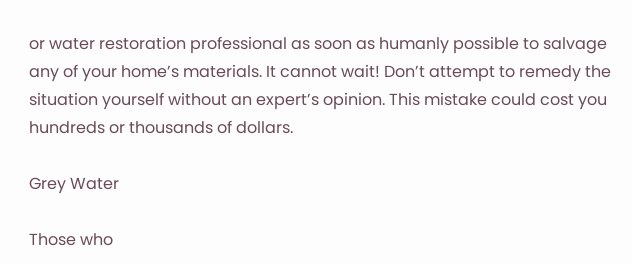or water restoration professional as soon as humanly possible to salvage any of your home’s materials. It cannot wait! Don’t attempt to remedy the situation yourself without an expert’s opinion. This mistake could cost you hundreds or thousands of dollars.

Grey Water

Those who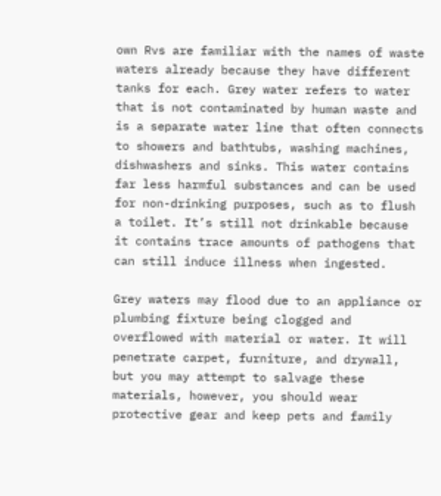own Rvs are familiar with the names of waste waters already because they have different tanks for each. Grey water refers to water that is not contaminated by human waste and is a separate water line that often connects to showers and bathtubs, washing machines, dishwashers and sinks. This water contains far less harmful substances and can be used for non-drinking purposes, such as to flush a toilet. It’s still not drinkable because it contains trace amounts of pathogens that can still induce illness when ingested.

Grey waters may flood due to an appliance or plumbing fixture being clogged and overflowed with material or water. It will penetrate carpet, furniture, and drywall, but you may attempt to salvage these materials, however, you should wear protective gear and keep pets and family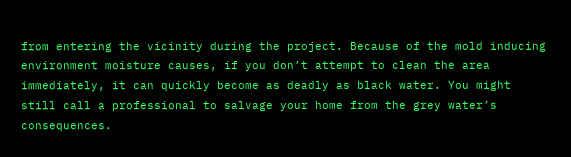from entering the vicinity during the project. Because of the mold inducing environment moisture causes, if you don’t attempt to clean the area immediately, it can quickly become as deadly as black water. You might still call a professional to salvage your home from the grey water’s consequences.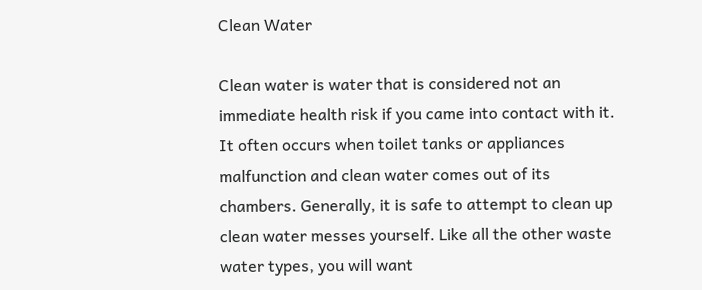Clean Water

Clean water is water that is considered not an immediate health risk if you came into contact with it. It often occurs when toilet tanks or appliances malfunction and clean water comes out of its chambers. Generally, it is safe to attempt to clean up clean water messes yourself. Like all the other waste water types, you will want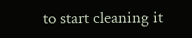to start cleaning it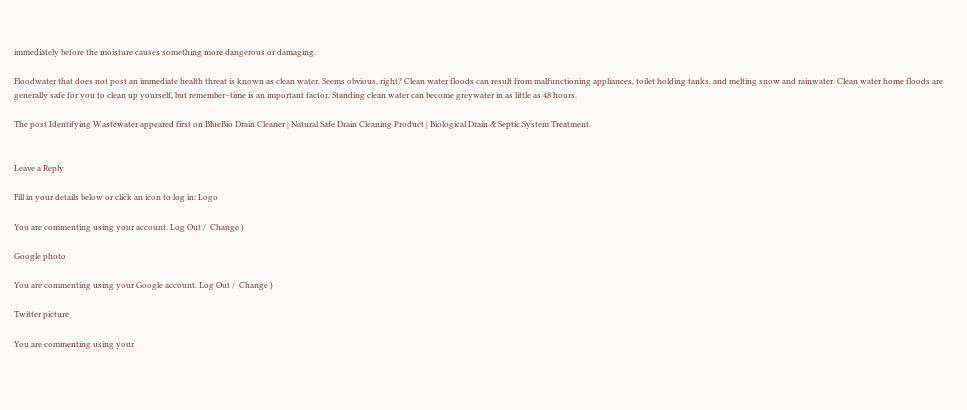immediately before the moisture causes something more dangerous or damaging.

Floodwater that does not post an immediate health threat is known as clean water. Seems obvious, right? Clean water floods can result from malfunctioning appliances, toilet holding tanks, and melting snow and rainwater. Clean water home floods are generally safe for you to clean up yourself, but remember–time is an important factor. Standing clean water can become greywater in as little as 48 hours.

The post Identifying Wastewater appeared first on BlueBio Drain Cleaner | Natural Safe Drain Cleaning Product | Biological Drain & Septic System Treatment.


Leave a Reply

Fill in your details below or click an icon to log in: Logo

You are commenting using your account. Log Out /  Change )

Google photo

You are commenting using your Google account. Log Out /  Change )

Twitter picture

You are commenting using your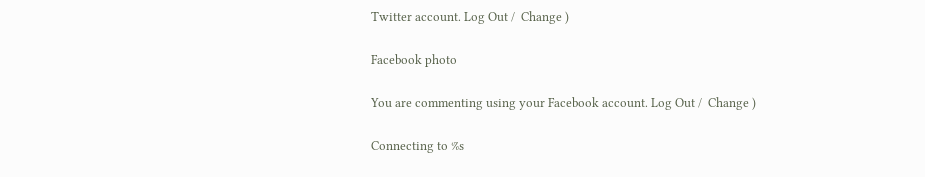Twitter account. Log Out /  Change )

Facebook photo

You are commenting using your Facebook account. Log Out /  Change )

Connecting to %s